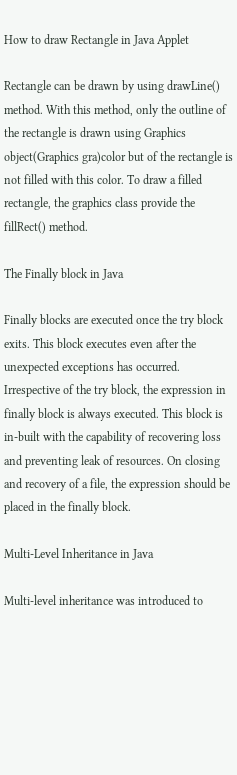How to draw Rectangle in Java Applet

Rectangle can be drawn by using drawLine() method. With this method, only the outline of the rectangle is drawn using Graphics object(Graphics gra)color but of the rectangle is not filled with this color. To draw a filled rectangle, the graphics class provide the fillRect() method.

The Finally block in Java

Finally blocks are executed once the try block exits. This block executes even after the unexpected exceptions has occurred. Irrespective of the try block, the expression in finally block is always executed. This block is in-built with the capability of recovering loss and preventing leak of resources. On closing and recovery of a file, the expression should be placed in the finally block.

Multi-Level Inheritance in Java

Multi-level inheritance was introduced to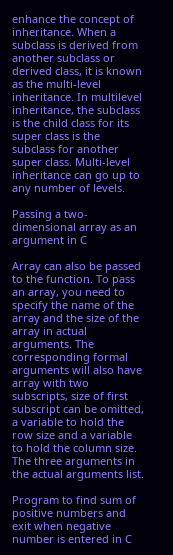enhance the concept of inheritance. When a subclass is derived from another subclass or derived class, it is known as the multi-level inheritance. In multilevel inheritance, the subclass is the child class for its super class is the subclass for another super class. Multi-level inheritance can go up to any number of levels.

Passing a two-dimensional array as an argument in C

Array can also be passed to the function. To pass an array, you need to specify the name of the array and the size of the array in actual arguments. The corresponding formal arguments will also have array with two subscripts, size of first subscript can be omitted, a variable to hold the row size and a variable to hold the column size. The three arguments in the actual arguments list.

Program to find sum of positive numbers and exit when negative number is entered in C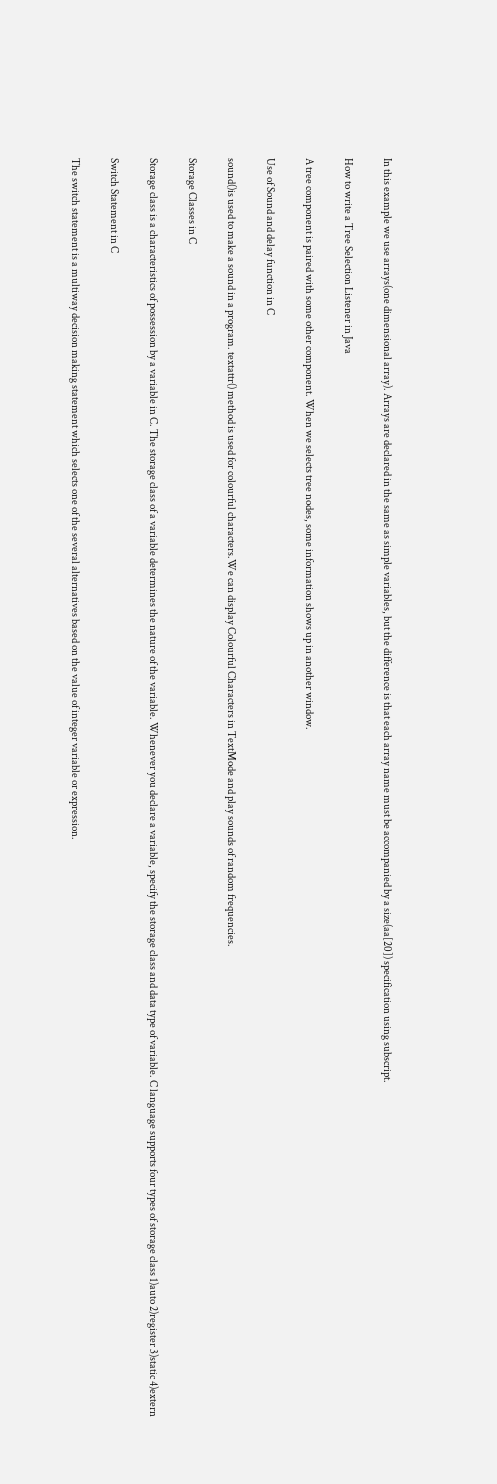In this example we use arrays(one dimensional array). Arrays are declared in the same as simple variables, but the difference is that each array name must be accompanied by a size(aa[20]) specification using subscript.

How to write a Tree Selection Listener in Java

A tree component is paired with some other component. When we selects tree nodes, some information shows up in another window.

Use of Sound and delay function in C

sound()is used to make a sound in a program. textattr() method is used for colourful characters.We can display Colourful Characters in TextMode and play sounds of random frequencies.

Storage Classes in C

Storage class is a characteristics of possession by a variable in C. The storage class of a variable determines the nature of the variable. Whenever you declare a variable, specify the storage class and data type of variable. C language supports four types of storage class 1)auto 2)register 3)static 4)extern

Switch Statement in C

The switch statement is a multiway decision making statement which selects one of the several alternatives based on the value of integer variable or expression.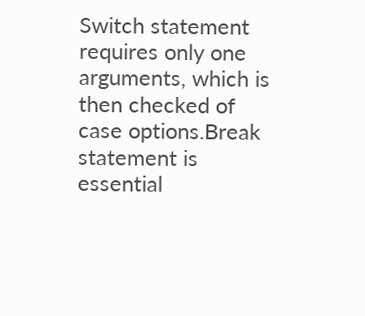Switch statement requires only one arguments, which is then checked of case options.Break statement is essential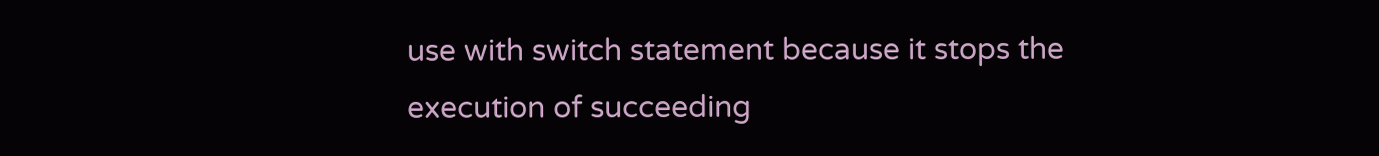use with switch statement because it stops the execution of succeeding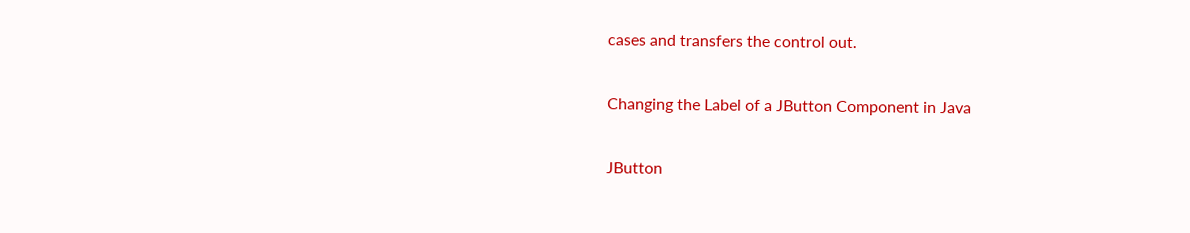cases and transfers the control out.

Changing the Label of a JButton Component in Java

JButton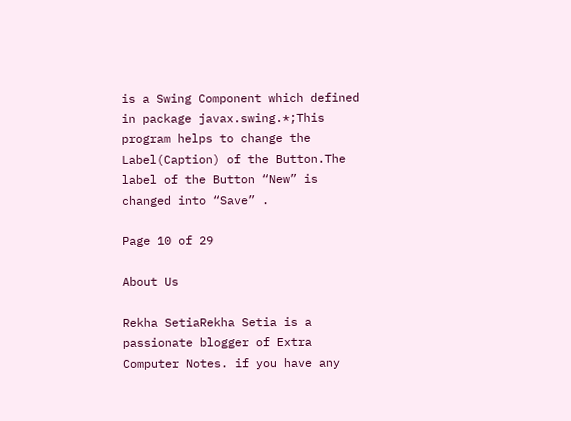is a Swing Component which defined in package javax.swing.*;This program helps to change the Label(Caption) of the Button.The label of the Button “New” is changed into “Save” .

Page 10 of 29

About Us

Rekha SetiaRekha Setia is a passionate blogger of Extra Computer Notes. if you have any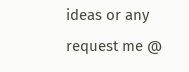ideas or any request me @